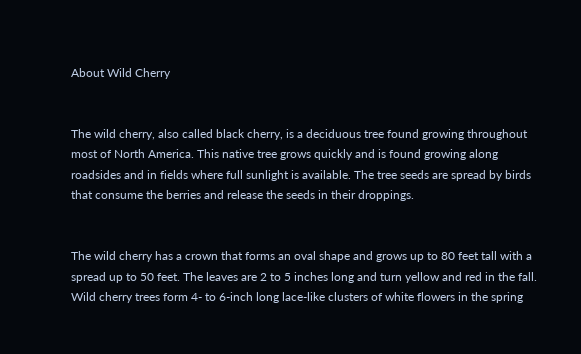About Wild Cherry


The wild cherry, also called black cherry, is a deciduous tree found growing throughout most of North America. This native tree grows quickly and is found growing along roadsides and in fields where full sunlight is available. The tree seeds are spread by birds that consume the berries and release the seeds in their droppings.


The wild cherry has a crown that forms an oval shape and grows up to 80 feet tall with a spread up to 50 feet. The leaves are 2 to 5 inches long and turn yellow and red in the fall. Wild cherry trees form 4- to 6-inch long lace-like clusters of white flowers in the spring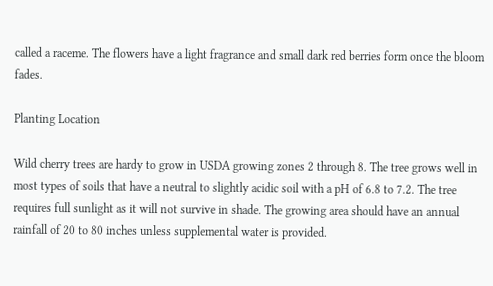called a raceme. The flowers have a light fragrance and small dark red berries form once the bloom fades.

Planting Location

Wild cherry trees are hardy to grow in USDA growing zones 2 through 8. The tree grows well in most types of soils that have a neutral to slightly acidic soil with a pH of 6.8 to 7.2. The tree requires full sunlight as it will not survive in shade. The growing area should have an annual rainfall of 20 to 80 inches unless supplemental water is provided.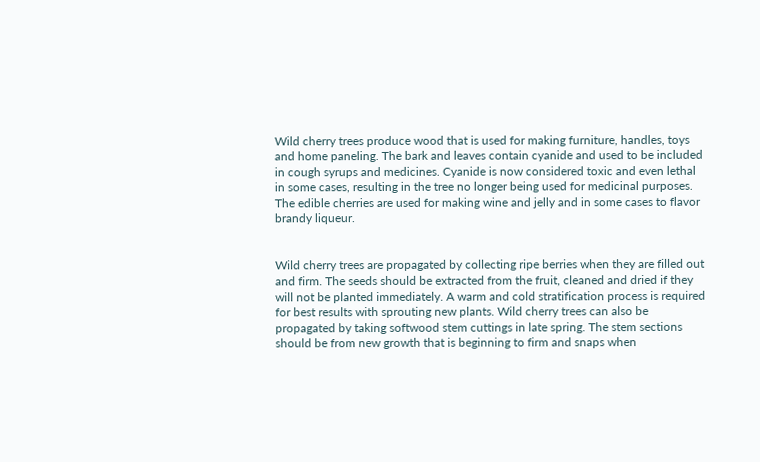Wild cherry trees produce wood that is used for making furniture, handles, toys and home paneling. The bark and leaves contain cyanide and used to be included in cough syrups and medicines. Cyanide is now considered toxic and even lethal in some cases, resulting in the tree no longer being used for medicinal purposes. The edible cherries are used for making wine and jelly and in some cases to flavor brandy liqueur.


Wild cherry trees are propagated by collecting ripe berries when they are filled out and firm. The seeds should be extracted from the fruit, cleaned and dried if they will not be planted immediately. A warm and cold stratification process is required for best results with sprouting new plants. Wild cherry trees can also be propagated by taking softwood stem cuttings in late spring. The stem sections should be from new growth that is beginning to firm and snaps when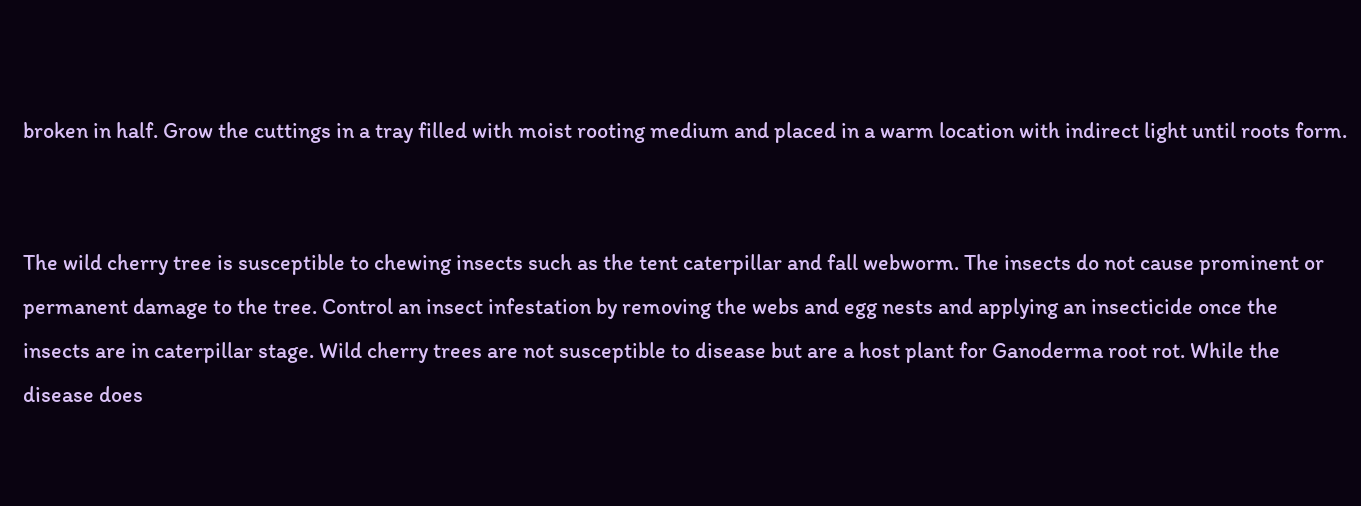broken in half. Grow the cuttings in a tray filled with moist rooting medium and placed in a warm location with indirect light until roots form.


The wild cherry tree is susceptible to chewing insects such as the tent caterpillar and fall webworm. The insects do not cause prominent or permanent damage to the tree. Control an insect infestation by removing the webs and egg nests and applying an insecticide once the insects are in caterpillar stage. Wild cherry trees are not susceptible to disease but are a host plant for Ganoderma root rot. While the disease does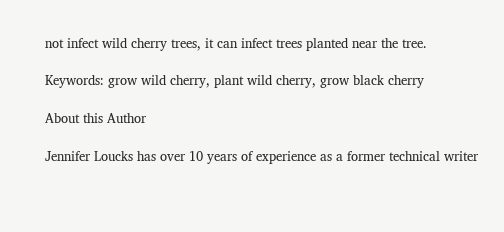not infect wild cherry trees, it can infect trees planted near the tree.

Keywords: grow wild cherry, plant wild cherry, grow black cherry

About this Author

Jennifer Loucks has over 10 years of experience as a former technical writer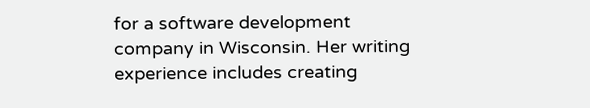for a software development company in Wisconsin. Her writing experience includes creating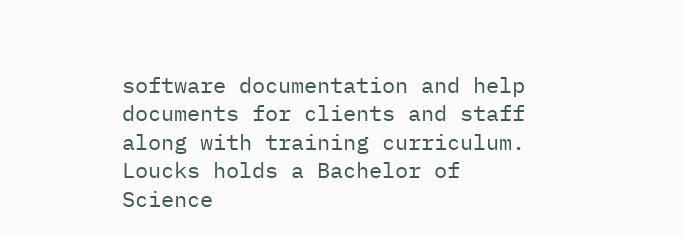software documentation and help documents for clients and staff along with training curriculum. Loucks holds a Bachelor of Science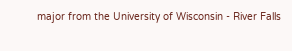major from the University of Wisconsin - River Falls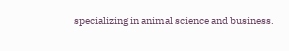specializing in animal science and business.